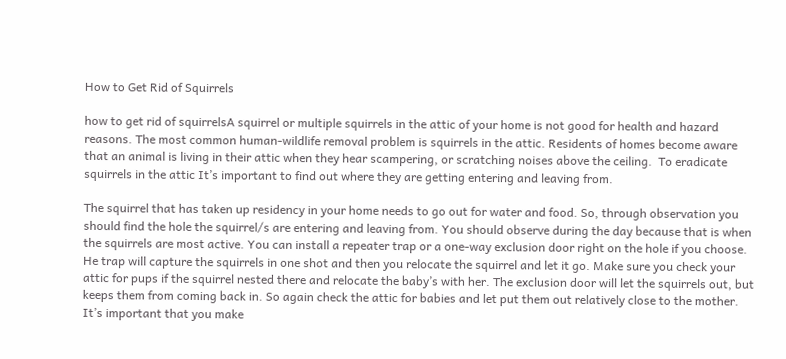How to Get Rid of Squirrels

how to get rid of squirrelsA squirrel or multiple squirrels in the attic of your home is not good for health and hazard reasons. The most common human-wildlife removal problem is squirrels in the attic. Residents of homes become aware that an animal is living in their attic when they hear scampering, or scratching noises above the ceiling.  To eradicate squirrels in the attic It’s important to find out where they are getting entering and leaving from.

The squirrel that has taken up residency in your home needs to go out for water and food. So, through observation you should find the hole the squirrel/s are entering and leaving from. You should observe during the day because that is when the squirrels are most active. You can install a repeater trap or a one-way exclusion door right on the hole if you choose.  He trap will capture the squirrels in one shot and then you relocate the squirrel and let it go. Make sure you check your attic for pups if the squirrel nested there and relocate the baby’s with her. The exclusion door will let the squirrels out, but keeps them from coming back in. So again check the attic for babies and let put them out relatively close to the mother. It’s important that you make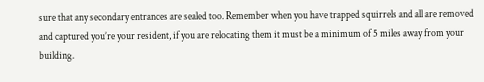sure that any secondary entrances are sealed too. Remember when you have trapped squirrels and all are removed and captured you’re your resident, if you are relocating them it must be a minimum of 5 miles away from your building.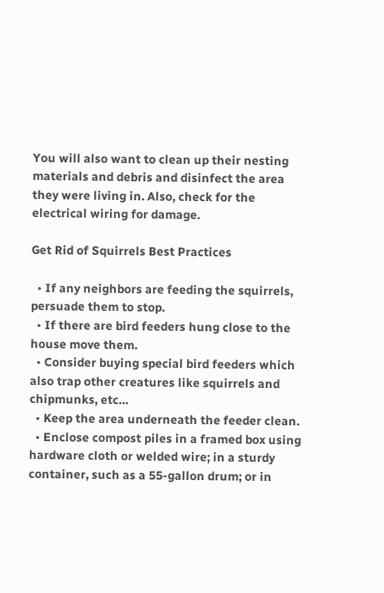You will also want to clean up their nesting materials and debris and disinfect the area they were living in. Also, check for the electrical wiring for damage.

Get Rid of Squirrels Best Practices

  • If any neighbors are feeding the squirrels, persuade them to stop.
  • If there are bird feeders hung close to the house move them.
  • Consider buying special bird feeders which also trap other creatures like squirrels and chipmunks, etc…
  • Keep the area underneath the feeder clean.
  • Enclose compost piles in a framed box using hardware cloth or welded wire; in a sturdy container, such as a 55-gallon drum; or in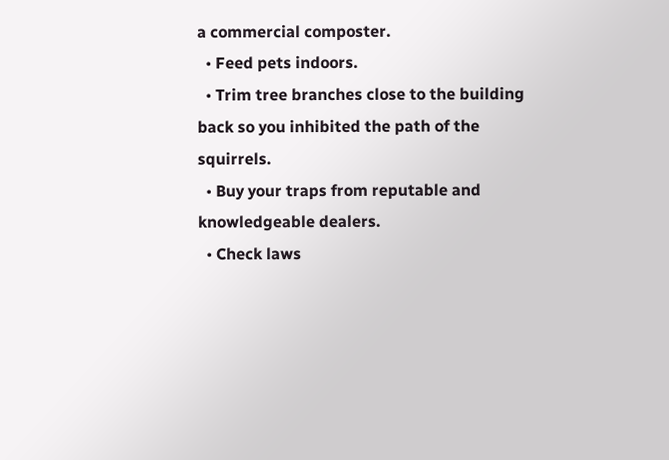a commercial composter.
  • Feed pets indoors.
  • Trim tree branches close to the building back so you inhibited the path of the squirrels.
  • Buy your traps from reputable and knowledgeable dealers.
  • Check laws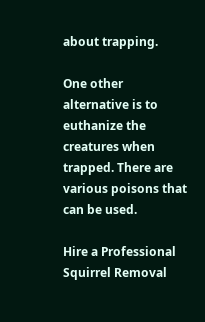about trapping.

One other alternative is to euthanize the creatures when trapped. There are various poisons that can be used.

Hire a Professional Squirrel Removal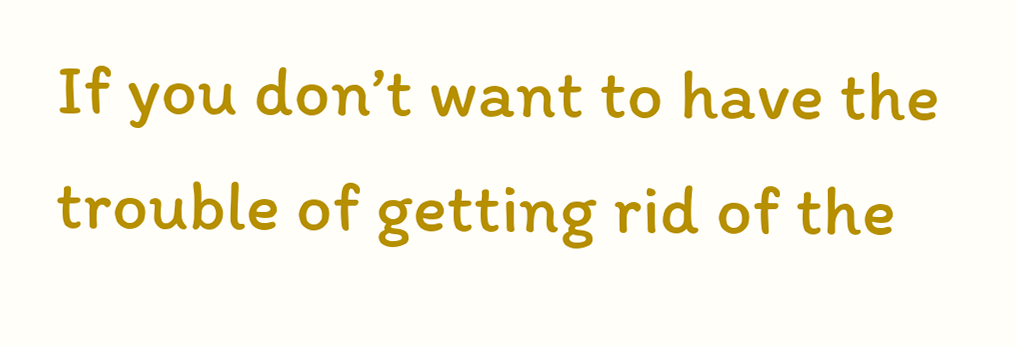If you don’t want to have the trouble of getting rid of the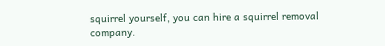squirrel yourself, you can hire a squirrel removal company.